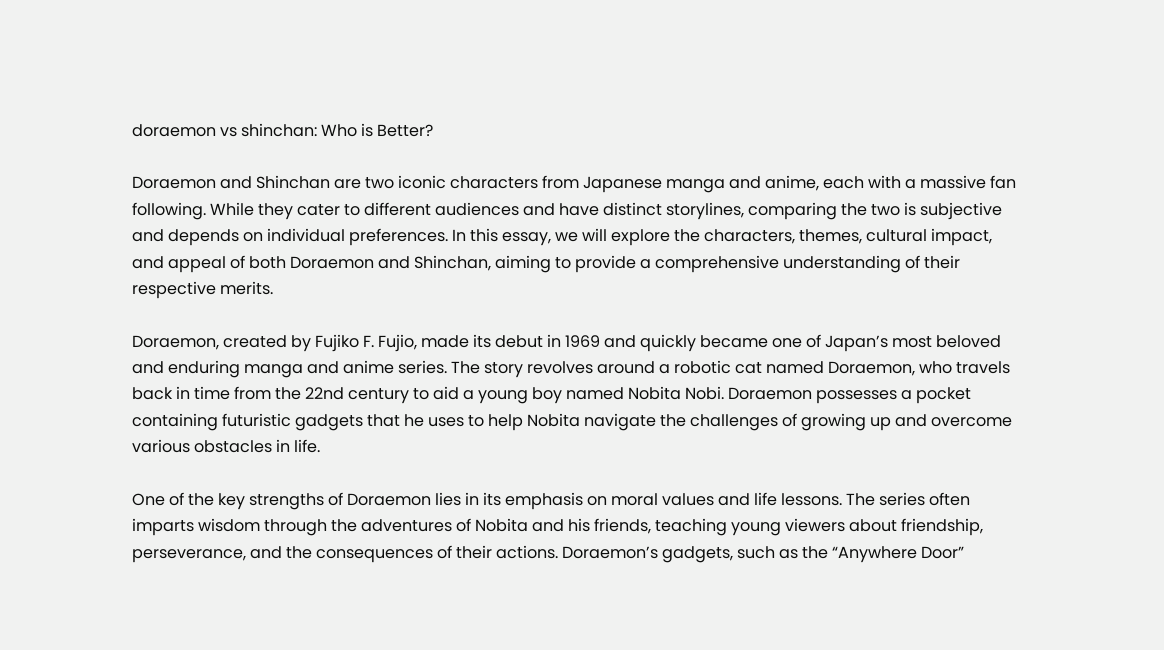doraemon vs shinchan: Who is Better?

Doraemon and Shinchan are two iconic characters from Japanese manga and anime, each with a massive fan following. While they cater to different audiences and have distinct storylines, comparing the two is subjective and depends on individual preferences. In this essay, we will explore the characters, themes, cultural impact, and appeal of both Doraemon and Shinchan, aiming to provide a comprehensive understanding of their respective merits.

Doraemon, created by Fujiko F. Fujio, made its debut in 1969 and quickly became one of Japan’s most beloved and enduring manga and anime series. The story revolves around a robotic cat named Doraemon, who travels back in time from the 22nd century to aid a young boy named Nobita Nobi. Doraemon possesses a pocket containing futuristic gadgets that he uses to help Nobita navigate the challenges of growing up and overcome various obstacles in life.

One of the key strengths of Doraemon lies in its emphasis on moral values and life lessons. The series often imparts wisdom through the adventures of Nobita and his friends, teaching young viewers about friendship, perseverance, and the consequences of their actions. Doraemon’s gadgets, such as the “Anywhere Door”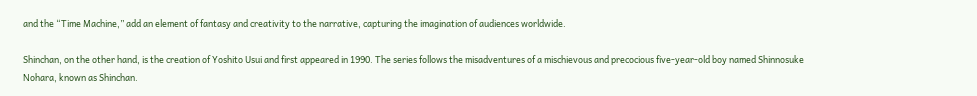and the “Time Machine,” add an element of fantasy and creativity to the narrative, capturing the imagination of audiences worldwide.

Shinchan, on the other hand, is the creation of Yoshito Usui and first appeared in 1990. The series follows the misadventures of a mischievous and precocious five-year-old boy named Shinnosuke Nohara, known as Shinchan.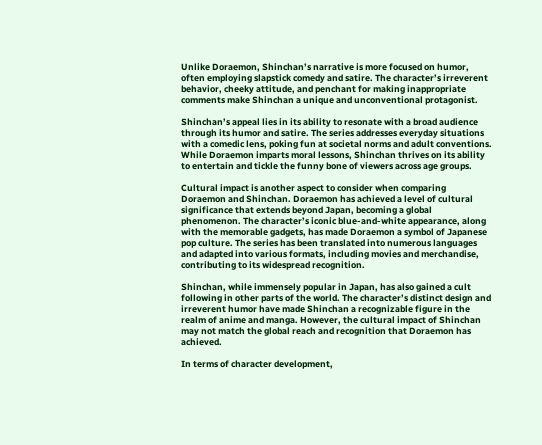Unlike Doraemon, Shinchan’s narrative is more focused on humor, often employing slapstick comedy and satire. The character’s irreverent behavior, cheeky attitude, and penchant for making inappropriate comments make Shinchan a unique and unconventional protagonist.

Shinchan’s appeal lies in its ability to resonate with a broad audience through its humor and satire. The series addresses everyday situations with a comedic lens, poking fun at societal norms and adult conventions. While Doraemon imparts moral lessons, Shinchan thrives on its ability to entertain and tickle the funny bone of viewers across age groups.

Cultural impact is another aspect to consider when comparing Doraemon and Shinchan. Doraemon has achieved a level of cultural significance that extends beyond Japan, becoming a global phenomenon. The character’s iconic blue-and-white appearance, along with the memorable gadgets, has made Doraemon a symbol of Japanese pop culture. The series has been translated into numerous languages and adapted into various formats, including movies and merchandise, contributing to its widespread recognition.

Shinchan, while immensely popular in Japan, has also gained a cult following in other parts of the world. The character’s distinct design and irreverent humor have made Shinchan a recognizable figure in the realm of anime and manga. However, the cultural impact of Shinchan may not match the global reach and recognition that Doraemon has achieved.

In terms of character development,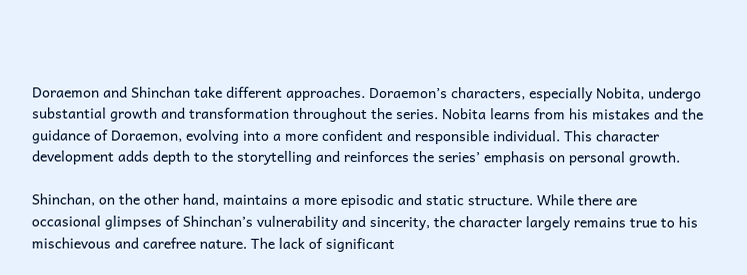Doraemon and Shinchan take different approaches. Doraemon’s characters, especially Nobita, undergo substantial growth and transformation throughout the series. Nobita learns from his mistakes and the guidance of Doraemon, evolving into a more confident and responsible individual. This character development adds depth to the storytelling and reinforces the series’ emphasis on personal growth.

Shinchan, on the other hand, maintains a more episodic and static structure. While there are occasional glimpses of Shinchan’s vulnerability and sincerity, the character largely remains true to his mischievous and carefree nature. The lack of significant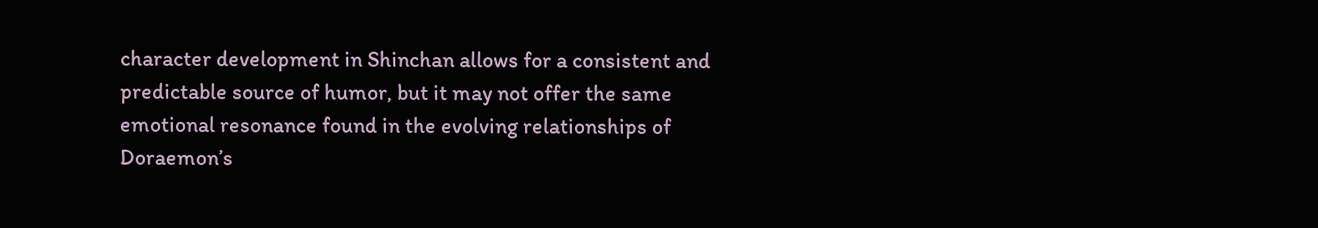character development in Shinchan allows for a consistent and predictable source of humor, but it may not offer the same emotional resonance found in the evolving relationships of Doraemon’s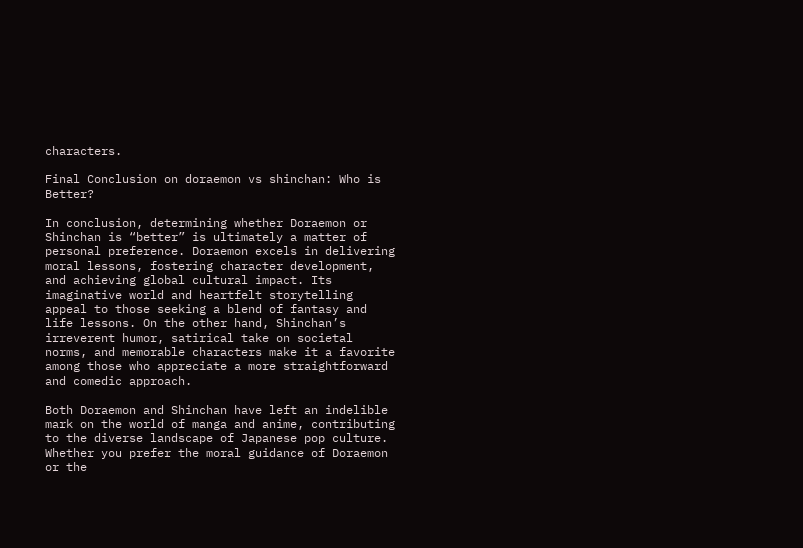characters.

Final Conclusion on doraemon vs shinchan: Who is Better?

In conclusion, determining whether Doraemon or Shinchan is “better” is ultimately a matter of personal preference. Doraemon excels in delivering moral lessons, fostering character development, and achieving global cultural impact. Its imaginative world and heartfelt storytelling appeal to those seeking a blend of fantasy and life lessons. On the other hand, Shinchan’s irreverent humor, satirical take on societal norms, and memorable characters make it a favorite among those who appreciate a more straightforward and comedic approach.

Both Doraemon and Shinchan have left an indelible mark on the world of manga and anime, contributing to the diverse landscape of Japanese pop culture. Whether you prefer the moral guidance of Doraemon or the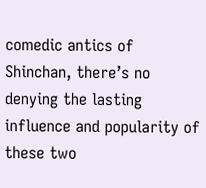comedic antics of Shinchan, there’s no denying the lasting influence and popularity of these two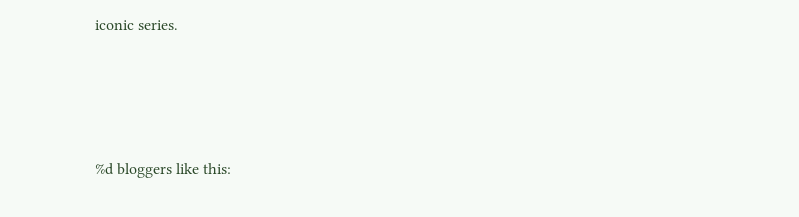iconic series.





%d bloggers like this: